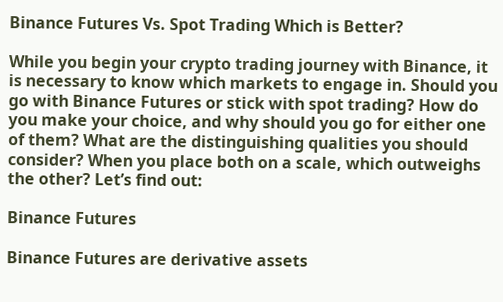Binance Futures Vs. Spot Trading Which is Better?

While you begin your crypto trading journey with Binance, it is necessary to know which markets to engage in. Should you go with Binance Futures or stick with spot trading? How do you make your choice, and why should you go for either one of them? What are the distinguishing qualities you should consider? When you place both on a scale, which outweighs the other? Let’s find out:

Binance Futures

Binance Futures are derivative assets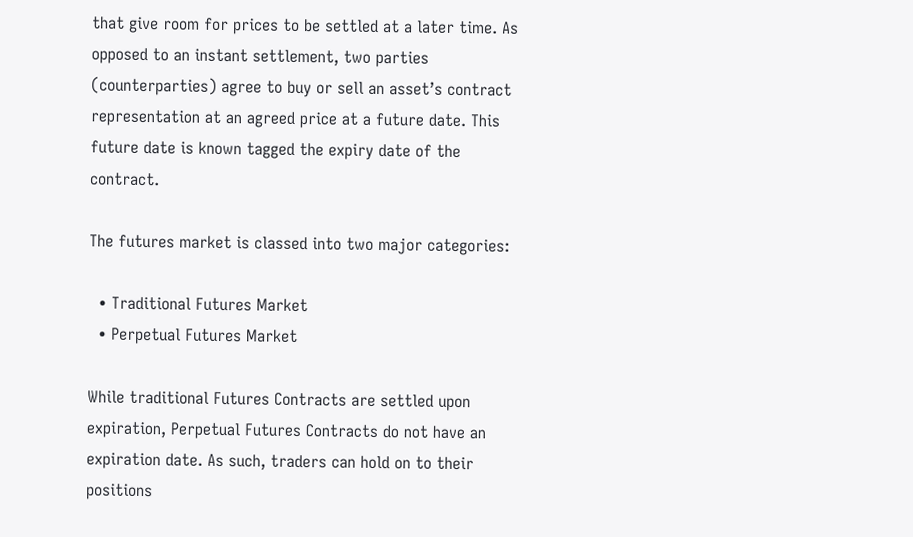that give room for prices to be settled at a later time. As opposed to an instant settlement, two parties (counterparties) agree to buy or sell an asset’s contract representation at an agreed price at a future date. This future date is known tagged the expiry date of the contract.

The futures market is classed into two major categories:

  • Traditional Futures Market
  • Perpetual Futures Market

While traditional Futures Contracts are settled upon expiration, Perpetual Futures Contracts do not have an expiration date. As such, traders can hold on to their positions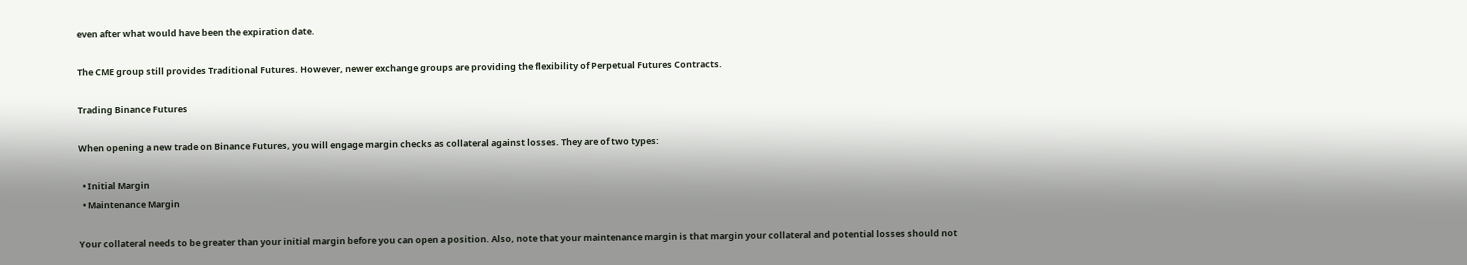even after what would have been the expiration date.

The CME group still provides Traditional Futures. However, newer exchange groups are providing the flexibility of Perpetual Futures Contracts.

Trading Binance Futures

When opening a new trade on Binance Futures, you will engage margin checks as collateral against losses. They are of two types:

  • Initial Margin
  • Maintenance Margin

Your collateral needs to be greater than your initial margin before you can open a position. Also, note that your maintenance margin is that margin your collateral and potential losses should not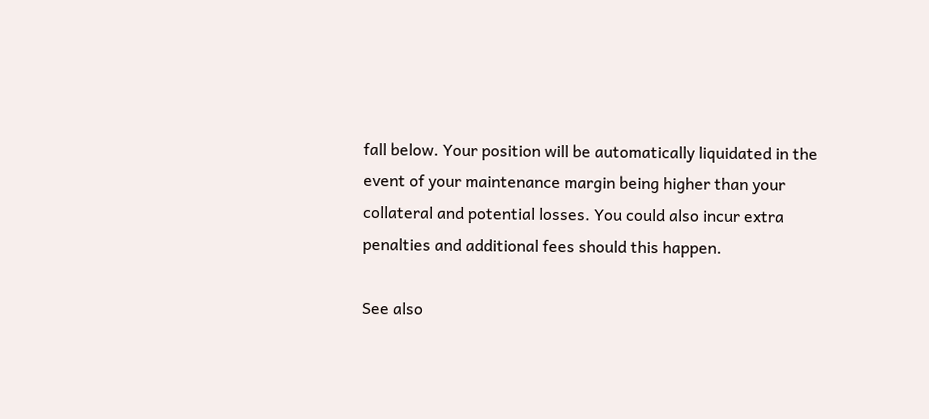fall below. Your position will be automatically liquidated in the event of your maintenance margin being higher than your collateral and potential losses. You could also incur extra penalties and additional fees should this happen.

See also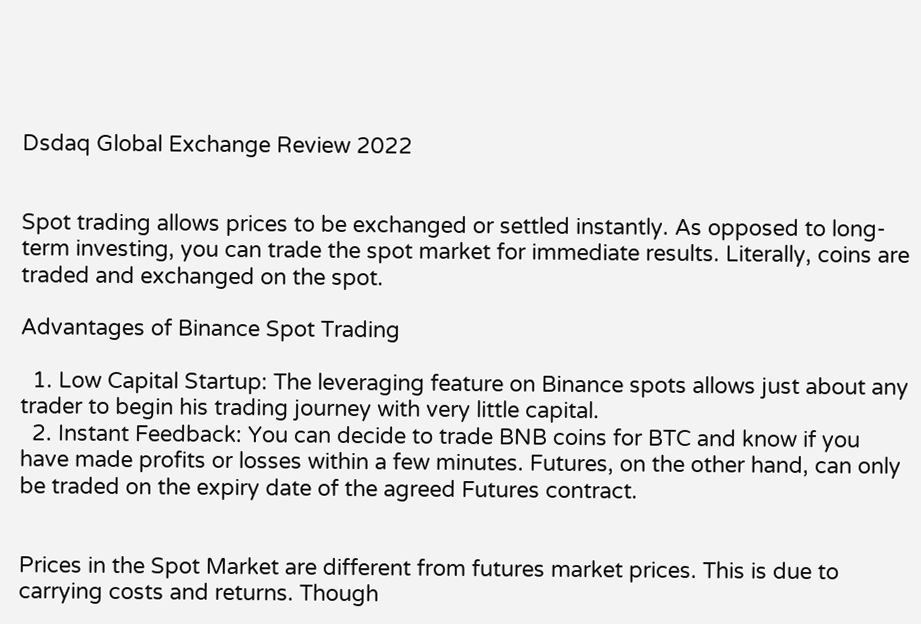Dsdaq Global Exchange Review 2022


Spot trading allows prices to be exchanged or settled instantly. As opposed to long-term investing, you can trade the spot market for immediate results. Literally, coins are traded and exchanged on the spot.

Advantages of Binance Spot Trading

  1. Low Capital Startup: The leveraging feature on Binance spots allows just about any trader to begin his trading journey with very little capital.
  2. Instant Feedback: You can decide to trade BNB coins for BTC and know if you have made profits or losses within a few minutes. Futures, on the other hand, can only be traded on the expiry date of the agreed Futures contract.


Prices in the Spot Market are different from futures market prices. This is due to carrying costs and returns. Though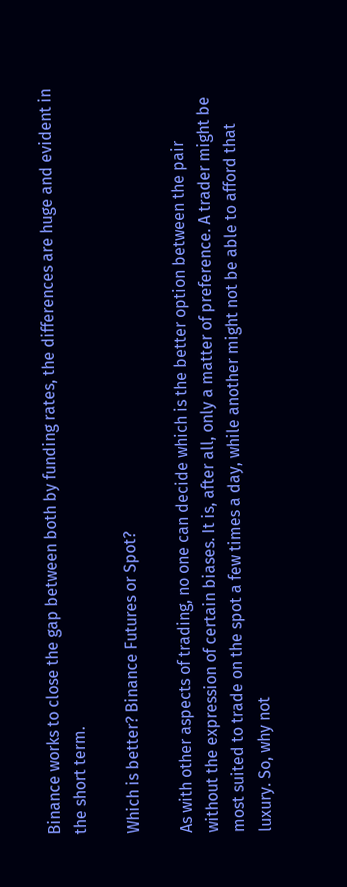Binance works to close the gap between both by funding rates, the differences are huge and evident in the short term.

Which is better? Binance Futures or Spot?

As with other aspects of trading, no one can decide which is the better option between the pair without the expression of certain biases. It is, after all, only a matter of preference. A trader might be most suited to trade on the spot a few times a day, while another might not be able to afford that luxury. So, why not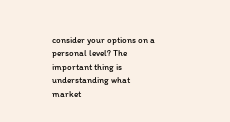consider your options on a personal level? The important thing is understanding what market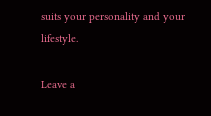suits your personality and your lifestyle.

Leave a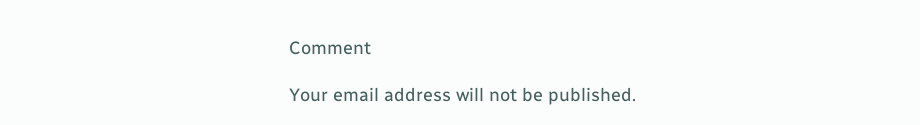Comment

Your email address will not be published.